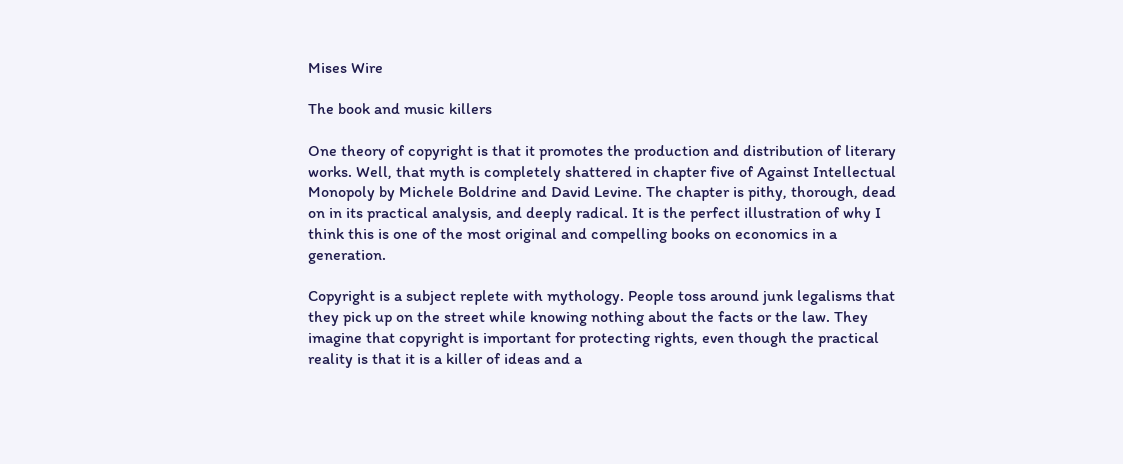Mises Wire

The book and music killers

One theory of copyright is that it promotes the production and distribution of literary works. Well, that myth is completely shattered in chapter five of Against Intellectual Monopoly by Michele Boldrine and David Levine. The chapter is pithy, thorough, dead on in its practical analysis, and deeply radical. It is the perfect illustration of why I think this is one of the most original and compelling books on economics in a generation.

Copyright is a subject replete with mythology. People toss around junk legalisms that they pick up on the street while knowing nothing about the facts or the law. They imagine that copyright is important for protecting rights, even though the practical reality is that it is a killer of ideas and a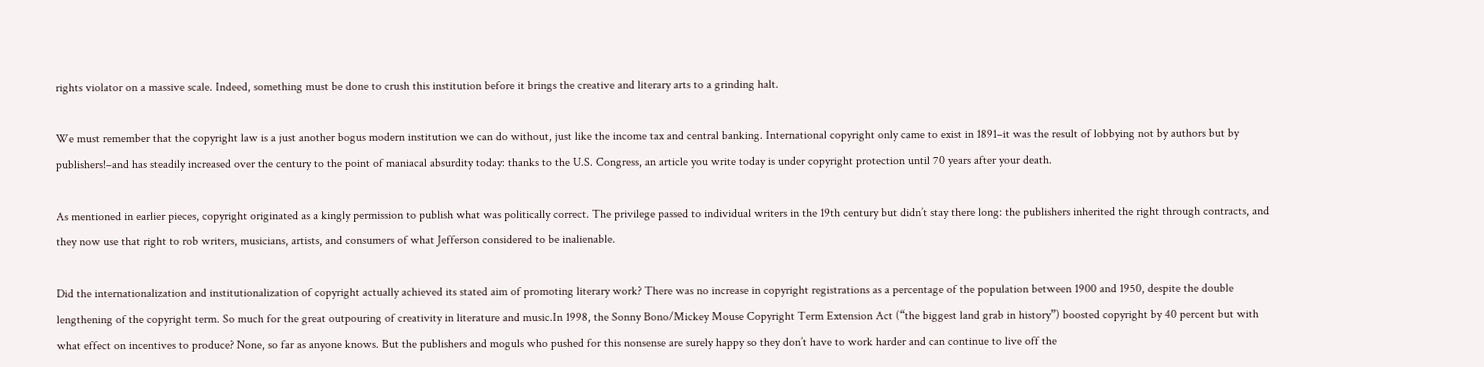rights violator on a massive scale. Indeed, something must be done to crush this institution before it brings the creative and literary arts to a grinding halt.

We must remember that the copyright law is a just another bogus modern institution we can do without, just like the income tax and central banking. International copyright only came to exist in 1891–it was the result of lobbying not by authors but by publishers!–and has steadily increased over the century to the point of maniacal absurdity today: thanks to the U.S. Congress, an article you write today is under copyright protection until 70 years after your death.

As mentioned in earlier pieces, copyright originated as a kingly permission to publish what was politically correct. The privilege passed to individual writers in the 19th century but didn’t stay there long: the publishers inherited the right through contracts, and they now use that right to rob writers, musicians, artists, and consumers of what Jefferson considered to be inalienable.

Did the internationalization and institutionalization of copyright actually achieved its stated aim of promoting literary work? There was no increase in copyright registrations as a percentage of the population between 1900 and 1950, despite the double lengthening of the copyright term. So much for the great outpouring of creativity in literature and music.In 1998, the Sonny Bono/Mickey Mouse Copyright Term Extension Act (“the biggest land grab in history”) boosted copyright by 40 percent but with what effect on incentives to produce? None, so far as anyone knows. But the publishers and moguls who pushed for this nonsense are surely happy so they don’t have to work harder and can continue to live off the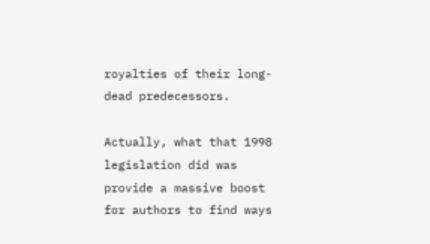royalties of their long-dead predecessors.

Actually, what that 1998 legislation did was provide a massive boost for authors to find ways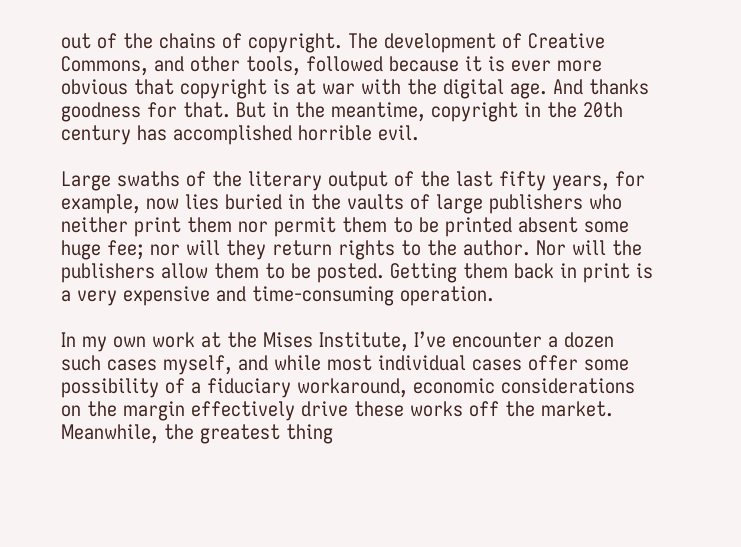out of the chains of copyright. The development of Creative Commons, and other tools, followed because it is ever more obvious that copyright is at war with the digital age. And thanks goodness for that. But in the meantime, copyright in the 20th century has accomplished horrible evil.

Large swaths of the literary output of the last fifty years, for example, now lies buried in the vaults of large publishers who neither print them nor permit them to be printed absent some huge fee; nor will they return rights to the author. Nor will the publishers allow them to be posted. Getting them back in print is a very expensive and time-consuming operation.

In my own work at the Mises Institute, I’ve encounter a dozen such cases myself, and while most individual cases offer some possibility of a fiduciary workaround, economic considerations on the margin effectively drive these works off the market. Meanwhile, the greatest thing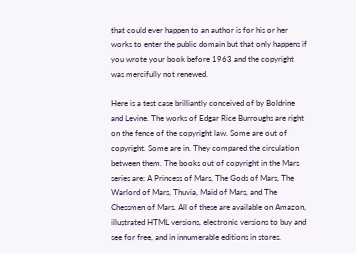that could ever happen to an author is for his or her works to enter the public domain but that only happens if you wrote your book before 1963 and the copyright was mercifully not renewed.

Here is a test case brilliantly conceived of by Boldrine and Levine. The works of Edgar Rice Burroughs are right on the fence of the copyright law. Some are out of copyright. Some are in. They compared the circulation between them. The books out of copyright in the Mars series are: A Princess of Mars, The Gods of Mars, The Warlord of Mars, Thuvia, Maid of Mars, and The Chessmen of Mars. All of these are available on Amazon, illustrated HTML versions, electronic versions to buy and see for free, and in innumerable editions in stores.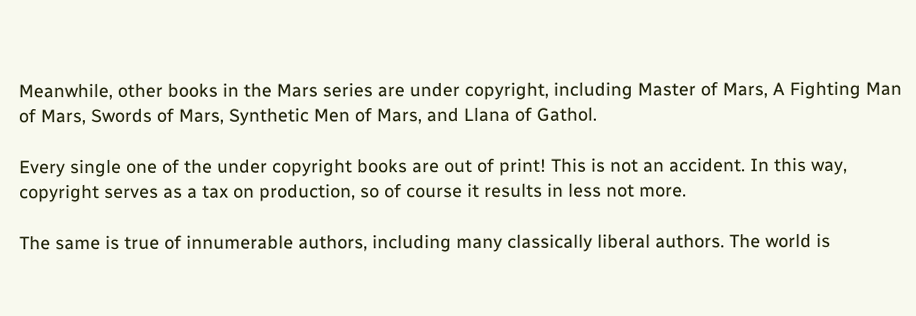Meanwhile, other books in the Mars series are under copyright, including Master of Mars, A Fighting Man of Mars, Swords of Mars, Synthetic Men of Mars, and Llana of Gathol.

Every single one of the under copyright books are out of print! This is not an accident. In this way, copyright serves as a tax on production, so of course it results in less not more.

The same is true of innumerable authors, including many classically liberal authors. The world is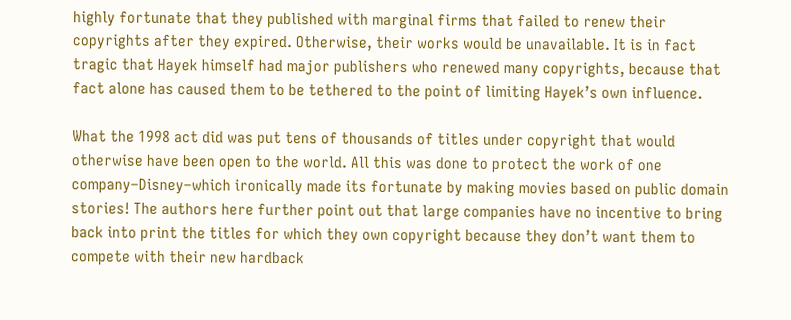highly fortunate that they published with marginal firms that failed to renew their copyrights after they expired. Otherwise, their works would be unavailable. It is in fact tragic that Hayek himself had major publishers who renewed many copyrights, because that fact alone has caused them to be tethered to the point of limiting Hayek’s own influence.

What the 1998 act did was put tens of thousands of titles under copyright that would otherwise have been open to the world. All this was done to protect the work of one company–Disney–which ironically made its fortunate by making movies based on public domain stories! The authors here further point out that large companies have no incentive to bring back into print the titles for which they own copyright because they don’t want them to compete with their new hardback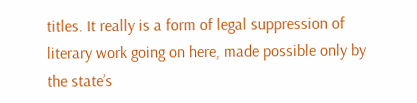titles. It really is a form of legal suppression of literary work going on here, made possible only by the state’s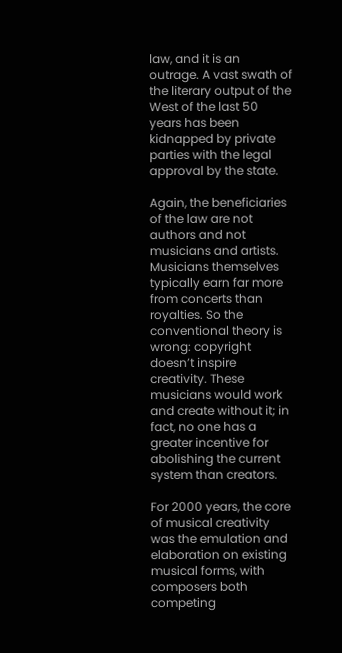law, and it is an outrage. A vast swath of the literary output of the West of the last 50 years has been kidnapped by private parties with the legal approval by the state.

Again, the beneficiaries of the law are not authors and not musicians and artists. Musicians themselves typically earn far more from concerts than royalties. So the conventional theory is wrong: copyright doesn’t inspire creativity. These musicians would work and create without it; in fact, no one has a greater incentive for abolishing the current system than creators.

For 2000 years, the core of musical creativity was the emulation and elaboration on existing musical forms, with composers both competing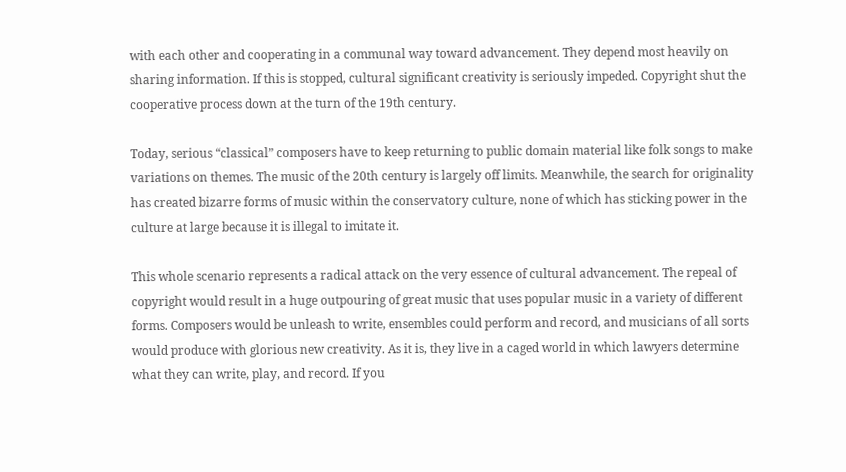with each other and cooperating in a communal way toward advancement. They depend most heavily on sharing information. If this is stopped, cultural significant creativity is seriously impeded. Copyright shut the cooperative process down at the turn of the 19th century.

Today, serious “classical” composers have to keep returning to public domain material like folk songs to make variations on themes. The music of the 20th century is largely off limits. Meanwhile, the search for originality has created bizarre forms of music within the conservatory culture, none of which has sticking power in the culture at large because it is illegal to imitate it.

This whole scenario represents a radical attack on the very essence of cultural advancement. The repeal of copyright would result in a huge outpouring of great music that uses popular music in a variety of different forms. Composers would be unleash to write, ensembles could perform and record, and musicians of all sorts would produce with glorious new creativity. As it is, they live in a caged world in which lawyers determine what they can write, play, and record. If you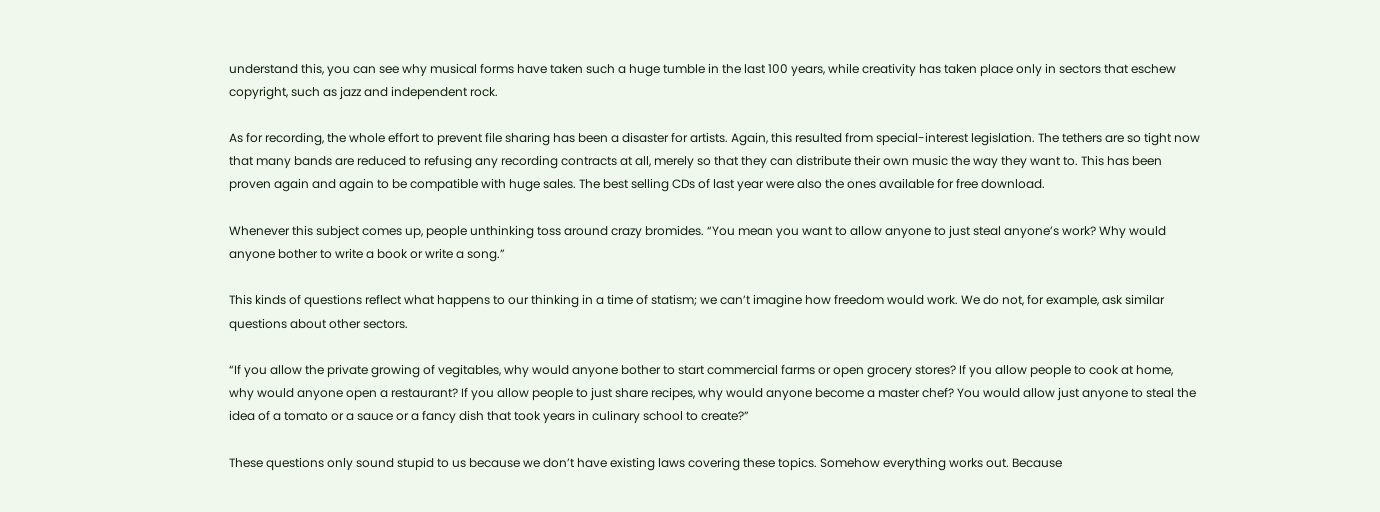understand this, you can see why musical forms have taken such a huge tumble in the last 100 years, while creativity has taken place only in sectors that eschew copyright, such as jazz and independent rock.

As for recording, the whole effort to prevent file sharing has been a disaster for artists. Again, this resulted from special-interest legislation. The tethers are so tight now that many bands are reduced to refusing any recording contracts at all, merely so that they can distribute their own music the way they want to. This has been proven again and again to be compatible with huge sales. The best selling CDs of last year were also the ones available for free download.

Whenever this subject comes up, people unthinking toss around crazy bromides. “You mean you want to allow anyone to just steal anyone’s work? Why would anyone bother to write a book or write a song.”

This kinds of questions reflect what happens to our thinking in a time of statism; we can’t imagine how freedom would work. We do not, for example, ask similar questions about other sectors.

“If you allow the private growing of vegitables, why would anyone bother to start commercial farms or open grocery stores? If you allow people to cook at home, why would anyone open a restaurant? If you allow people to just share recipes, why would anyone become a master chef? You would allow just anyone to steal the idea of a tomato or a sauce or a fancy dish that took years in culinary school to create?”

These questions only sound stupid to us because we don’t have existing laws covering these topics. Somehow everything works out. Because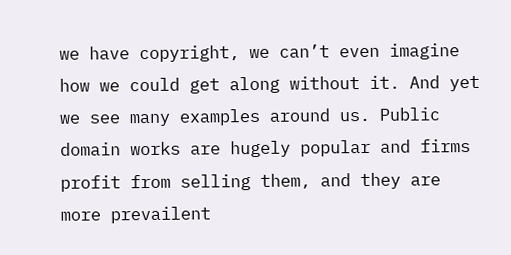we have copyright, we can’t even imagine how we could get along without it. And yet we see many examples around us. Public domain works are hugely popular and firms profit from selling them, and they are more prevailent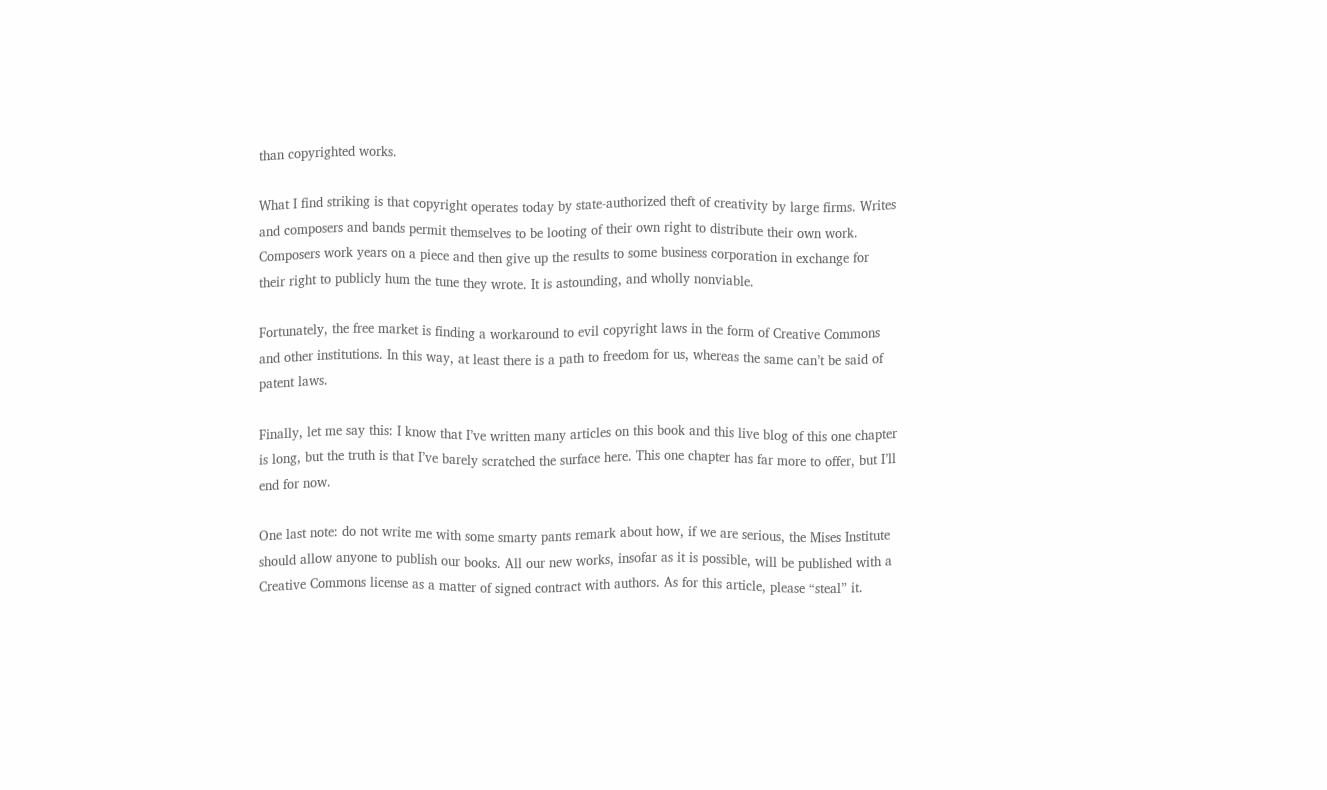than copyrighted works.

What I find striking is that copyright operates today by state-authorized theft of creativity by large firms. Writes and composers and bands permit themselves to be looting of their own right to distribute their own work. Composers work years on a piece and then give up the results to some business corporation in exchange for their right to publicly hum the tune they wrote. It is astounding, and wholly nonviable.

Fortunately, the free market is finding a workaround to evil copyright laws in the form of Creative Commons and other institutions. In this way, at least there is a path to freedom for us, whereas the same can’t be said of patent laws.

Finally, let me say this: I know that I’ve written many articles on this book and this live blog of this one chapter is long, but the truth is that I’ve barely scratched the surface here. This one chapter has far more to offer, but I’ll end for now.

One last note: do not write me with some smarty pants remark about how, if we are serious, the Mises Institute should allow anyone to publish our books. All our new works, insofar as it is possible, will be published with a Creative Commons license as a matter of signed contract with authors. As for this article, please “steal” it.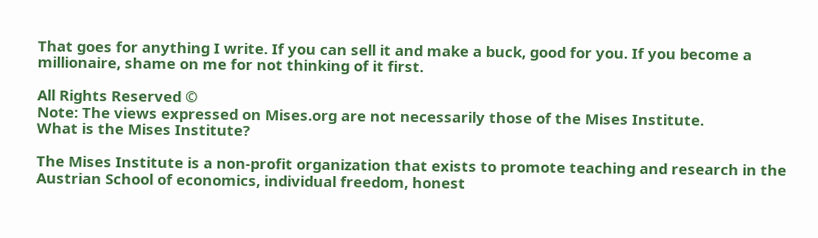That goes for anything I write. If you can sell it and make a buck, good for you. If you become a millionaire, shame on me for not thinking of it first.

All Rights Reserved ©
Note: The views expressed on Mises.org are not necessarily those of the Mises Institute.
What is the Mises Institute?

The Mises Institute is a non-profit organization that exists to promote teaching and research in the Austrian School of economics, individual freedom, honest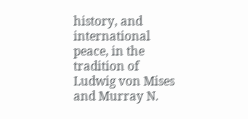history, and international peace, in the tradition of Ludwig von Mises and Murray N.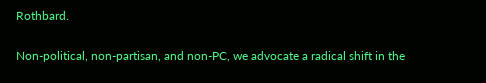Rothbard.

Non-political, non-partisan, and non-PC, we advocate a radical shift in the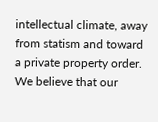intellectual climate, away from statism and toward a private property order. We believe that our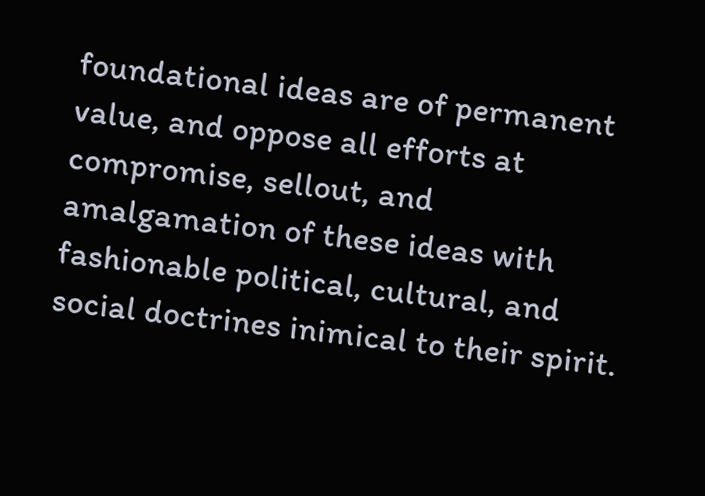foundational ideas are of permanent value, and oppose all efforts at compromise, sellout, and amalgamation of these ideas with fashionable political, cultural, and social doctrines inimical to their spirit.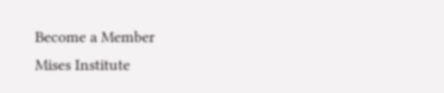Become a Member
Mises Institute